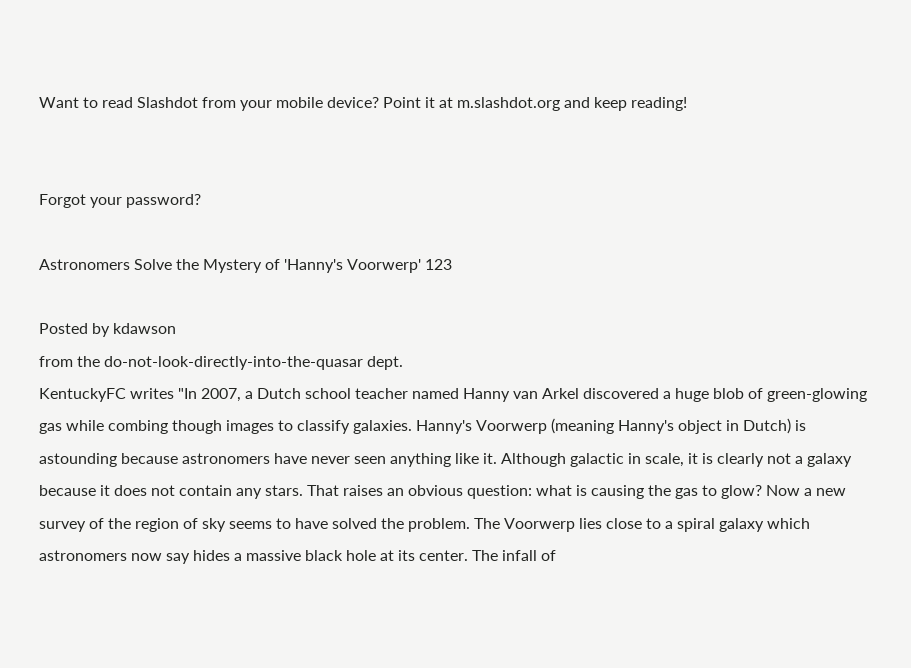Want to read Slashdot from your mobile device? Point it at m.slashdot.org and keep reading!


Forgot your password?

Astronomers Solve the Mystery of 'Hanny's Voorwerp' 123

Posted by kdawson
from the do-not-look-directly-into-the-quasar dept.
KentuckyFC writes "In 2007, a Dutch school teacher named Hanny van Arkel discovered a huge blob of green-glowing gas while combing though images to classify galaxies. Hanny's Voorwerp (meaning Hanny's object in Dutch) is astounding because astronomers have never seen anything like it. Although galactic in scale, it is clearly not a galaxy because it does not contain any stars. That raises an obvious question: what is causing the gas to glow? Now a new survey of the region of sky seems to have solved the problem. The Voorwerp lies close to a spiral galaxy which astronomers now say hides a massive black hole at its center. The infall of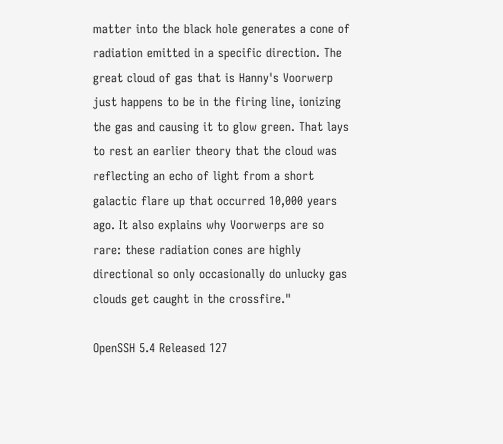matter into the black hole generates a cone of radiation emitted in a specific direction. The great cloud of gas that is Hanny's Voorwerp just happens to be in the firing line, ionizing the gas and causing it to glow green. That lays to rest an earlier theory that the cloud was reflecting an echo of light from a short galactic flare up that occurred 10,000 years ago. It also explains why Voorwerps are so rare: these radiation cones are highly directional so only occasionally do unlucky gas clouds get caught in the crossfire."

OpenSSH 5.4 Released 127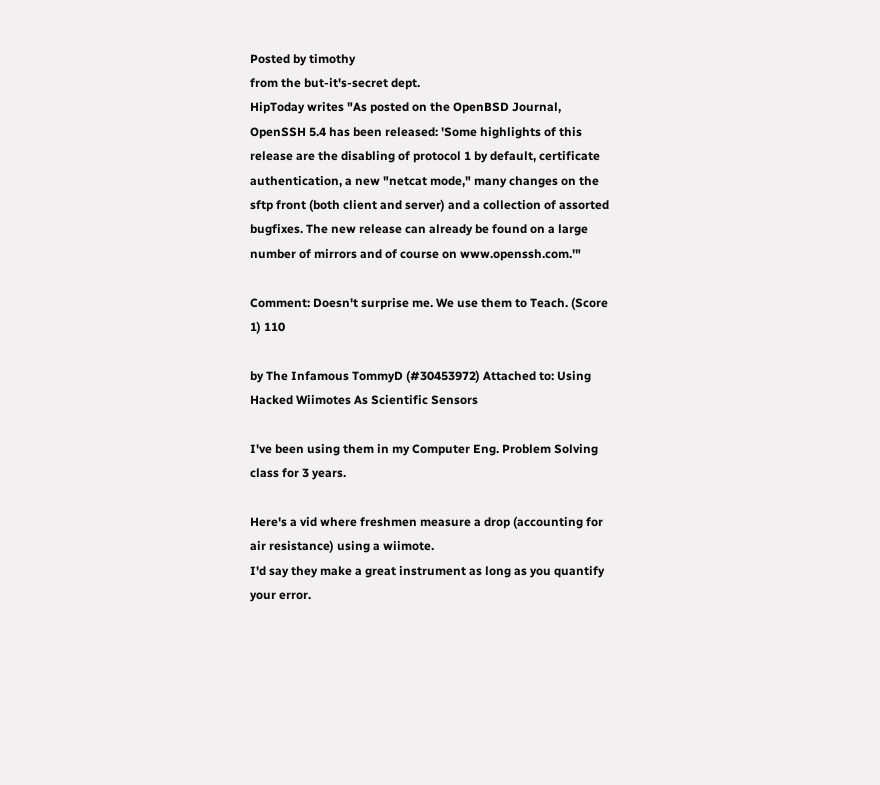Posted by timothy
from the but-it's-secret dept.
HipToday writes "As posted on the OpenBSD Journal, OpenSSH 5.4 has been released: 'Some highlights of this release are the disabling of protocol 1 by default, certificate authentication, a new "netcat mode," many changes on the sftp front (both client and server) and a collection of assorted bugfixes. The new release can already be found on a large number of mirrors and of course on www.openssh.com.'"

Comment: Doesn't surprise me. We use them to Teach. (Score 1) 110

by The Infamous TommyD (#30453972) Attached to: Using Hacked Wiimotes As Scientific Sensors

I've been using them in my Computer Eng. Problem Solving class for 3 years.

Here's a vid where freshmen measure a drop (accounting for air resistance) using a wiimote.
I'd say they make a great instrument as long as you quantify your error.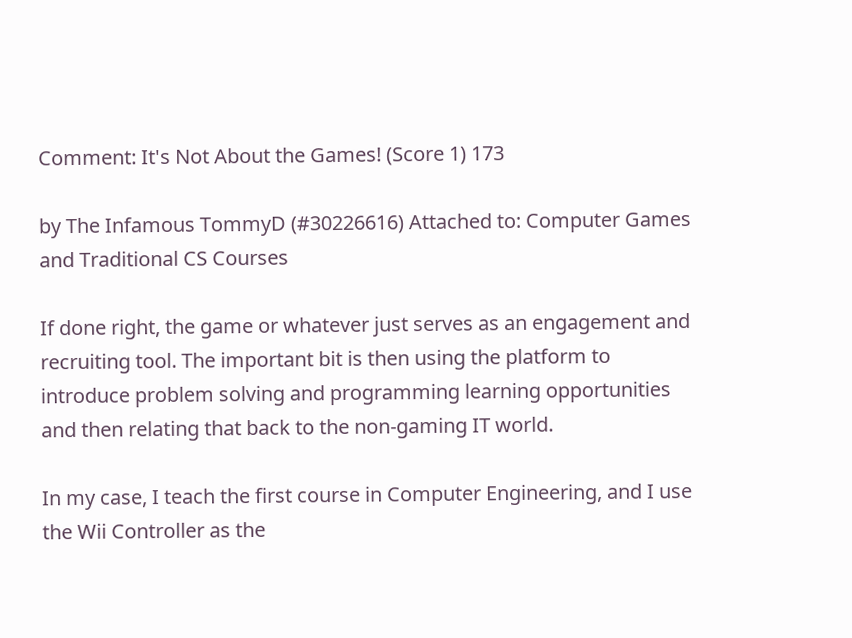Comment: It's Not About the Games! (Score 1) 173

by The Infamous TommyD (#30226616) Attached to: Computer Games and Traditional CS Courses

If done right, the game or whatever just serves as an engagement and recruiting tool. The important bit is then using the platform to introduce problem solving and programming learning opportunities and then relating that back to the non-gaming IT world.

In my case, I teach the first course in Computer Engineering, and I use the Wii Controller as the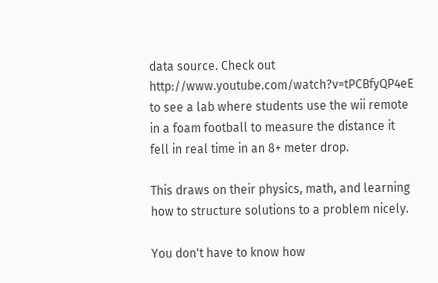data source. Check out http://www.youtube.com/watch?v=tPCBfyQP4eE to see a lab where students use the wii remote in a foam football to measure the distance it fell in real time in an 8+ meter drop.

This draws on their physics, math, and learning how to structure solutions to a problem nicely.

You don't have to know how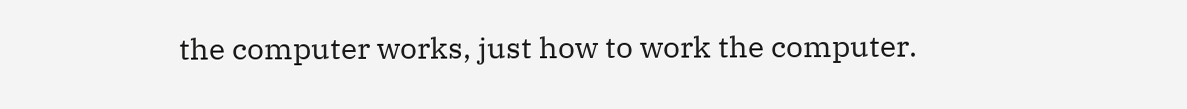the computer works, just how to work the computer.